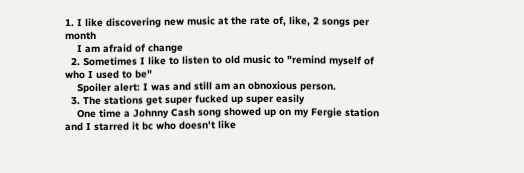1. I like discovering new music at the rate of, like, 2 songs per month
    I am afraid of change
  2. Sometimes I like to listen to old music to "remind myself of who I used to be"
    Spoiler alert: I was and still am an obnoxious person.
  3. The stations get super fucked up super easily
    One time a Johnny Cash song showed up on my Fergie station and I starred it bc who doesn't like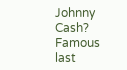Johnny Cash? Famous last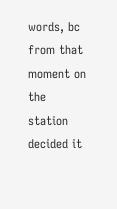words, bc from that moment on the station decided it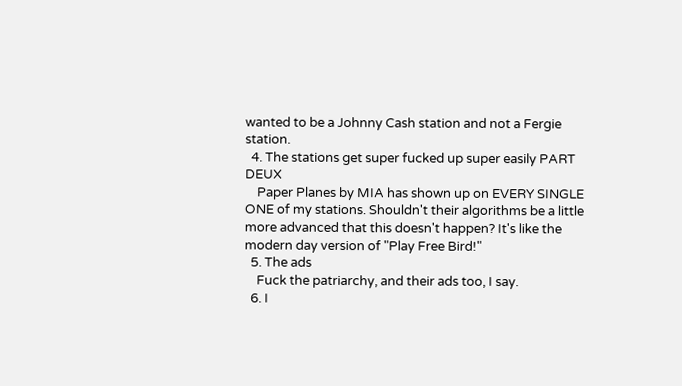wanted to be a Johnny Cash station and not a Fergie station.
  4. The stations get super fucked up super easily PART DEUX
    Paper Planes by MIA has shown up on EVERY SINGLE ONE of my stations. Shouldn't their algorithms be a little more advanced that this doesn't happen? It's like the modern day version of "Play Free Bird!"
  5. The ads
    Fuck the patriarchy, and their ads too, I say.
  6. I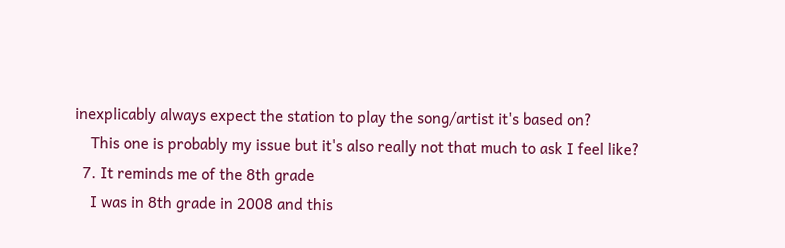inexplicably always expect the station to play the song/artist it's based on?
    This one is probably my issue but it's also really not that much to ask I feel like?
  7. It reminds me of the 8th grade
    I was in 8th grade in 2008 and this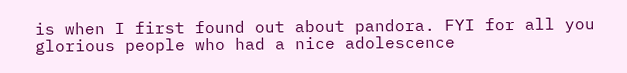is when I first found out about pandora. FYI for all you glorious people who had a nice adolescence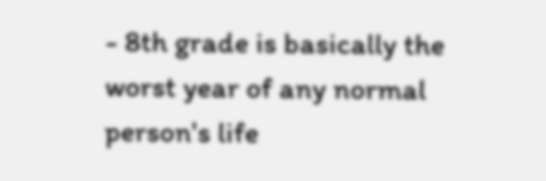- 8th grade is basically the worst year of any normal person's life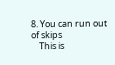8. You can run out of skips
    This is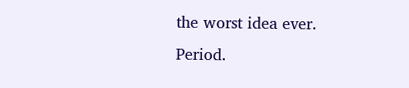the worst idea ever. Period.